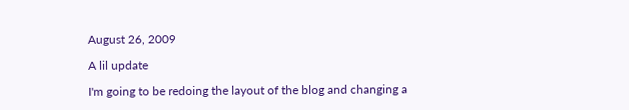August 26, 2009

A lil update

I'm going to be redoing the layout of the blog and changing a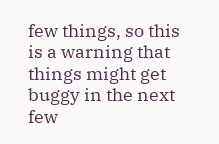few things, so this is a warning that things might get buggy in the next few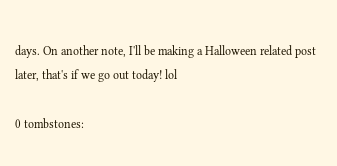days. On another note, I'll be making a Halloween related post later, that's if we go out today! lol

0 tombstones: